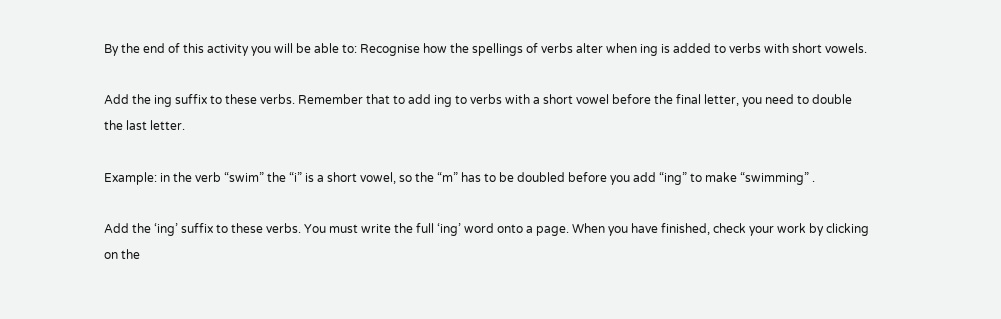By the end of this activity you will be able to: Recognise how the spellings of verbs alter when ing is added to verbs with short vowels.

Add the ing suffix to these verbs. Remember that to add ing to verbs with a short vowel before the final letter, you need to double the last letter.

Example: in the verb “swim” the “i” is a short vowel, so the “m” has to be doubled before you add “ing” to make “swimming” .

Add the ‘ing’ suffix to these verbs. You must write the full ‘ing’ word onto a page. When you have finished, check your work by clicking on the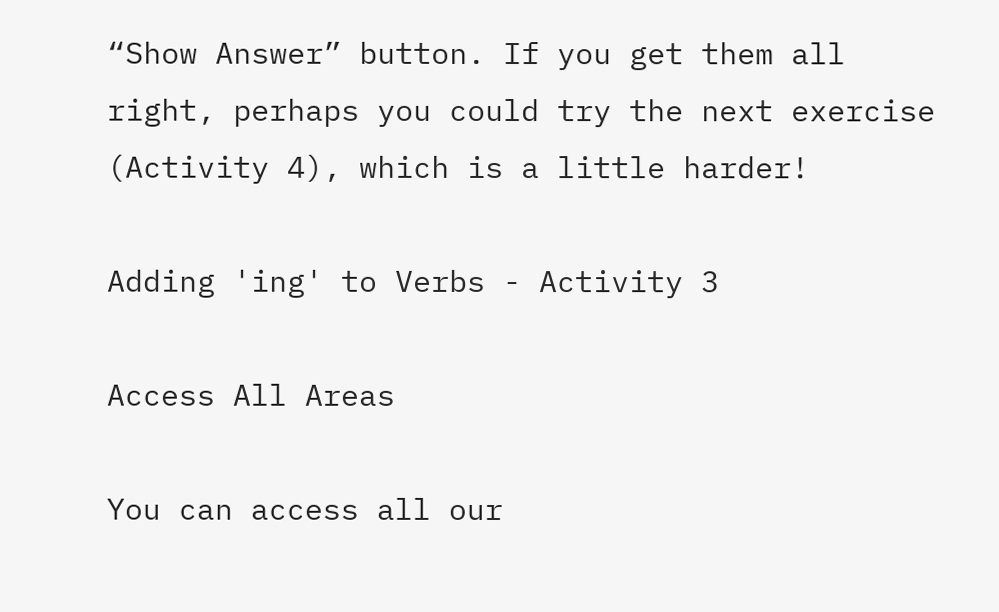“Show Answer” button. If you get them all right, perhaps you could try the next exercise (Activity 4), which is a little harder!

Adding 'ing' to Verbs - Activity 3

Access All Areas

You can access all our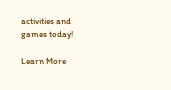activities and games today!

Learn More